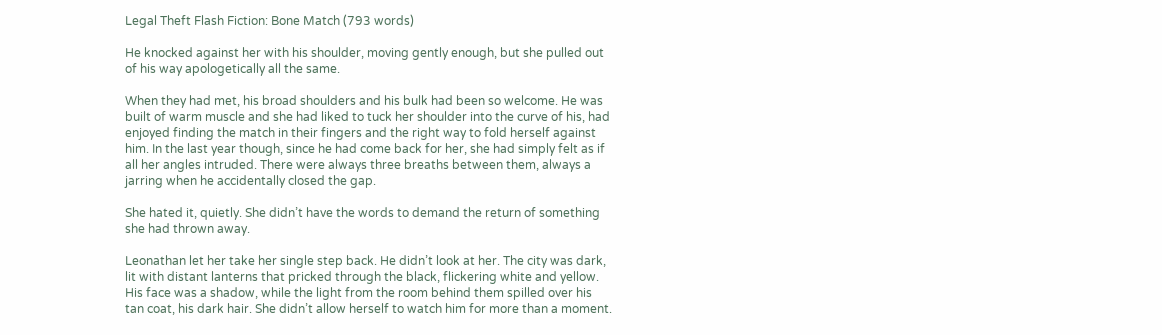Legal Theft Flash Fiction: Bone Match (793 words)

He knocked against her with his shoulder, moving gently enough, but she pulled out of his way apologetically all the same.

When they had met, his broad shoulders and his bulk had been so welcome. He was built of warm muscle and she had liked to tuck her shoulder into the curve of his, had enjoyed finding the match in their fingers and the right way to fold herself against him. In the last year though, since he had come back for her, she had simply felt as if all her angles intruded. There were always three breaths between them, always a jarring when he accidentally closed the gap.

She hated it, quietly. She didn’t have the words to demand the return of something she had thrown away.

Leonathan let her take her single step back. He didn’t look at her. The city was dark, lit with distant lanterns that pricked through the black, flickering white and yellow. His face was a shadow, while the light from the room behind them spilled over his tan coat, his dark hair. She didn’t allow herself to watch him for more than a moment.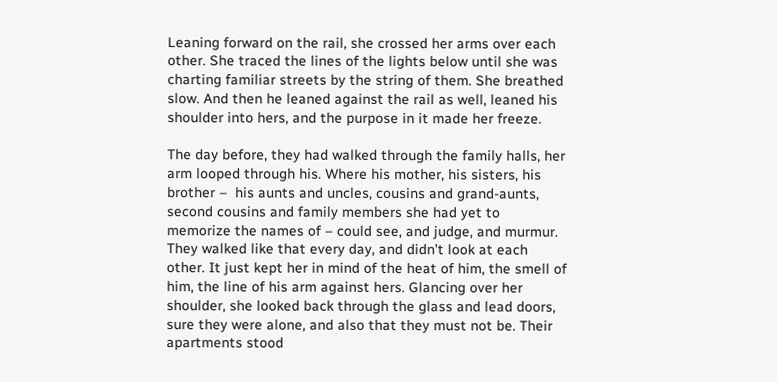Leaning forward on the rail, she crossed her arms over each other. She traced the lines of the lights below until she was charting familiar streets by the string of them. She breathed slow. And then he leaned against the rail as well, leaned his shoulder into hers, and the purpose in it made her freeze.

The day before, they had walked through the family halls, her arm looped through his. Where his mother, his sisters, his brother –  his aunts and uncles, cousins and grand-aunts, second cousins and family members she had yet to memorize the names of – could see, and judge, and murmur. They walked like that every day, and didn’t look at each other. It just kept her in mind of the heat of him, the smell of him, the line of his arm against hers. Glancing over her shoulder, she looked back through the glass and lead doors, sure they were alone, and also that they must not be. Their apartments stood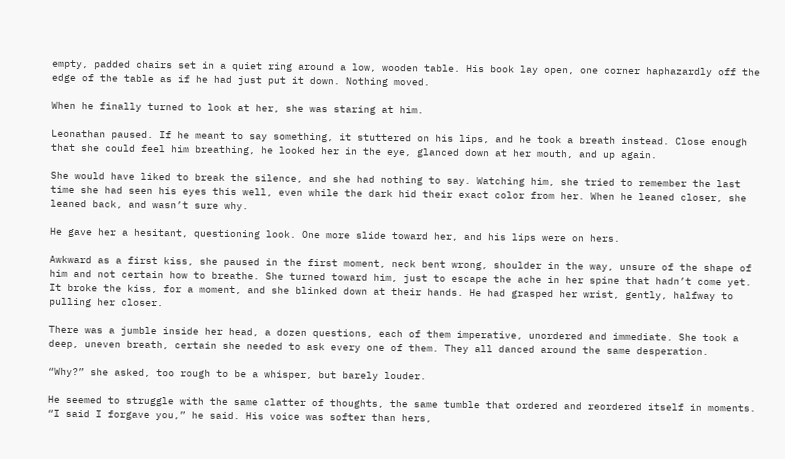empty, padded chairs set in a quiet ring around a low, wooden table. His book lay open, one corner haphazardly off the edge of the table as if he had just put it down. Nothing moved.

When he finally turned to look at her, she was staring at him.

Leonathan paused. If he meant to say something, it stuttered on his lips, and he took a breath instead. Close enough that she could feel him breathing, he looked her in the eye, glanced down at her mouth, and up again.

She would have liked to break the silence, and she had nothing to say. Watching him, she tried to remember the last time she had seen his eyes this well, even while the dark hid their exact color from her. When he leaned closer, she leaned back, and wasn’t sure why.

He gave her a hesitant, questioning look. One more slide toward her, and his lips were on hers.

Awkward as a first kiss, she paused in the first moment, neck bent wrong, shoulder in the way, unsure of the shape of him and not certain how to breathe. She turned toward him, just to escape the ache in her spine that hadn’t come yet. It broke the kiss, for a moment, and she blinked down at their hands. He had grasped her wrist, gently, halfway to pulling her closer.

There was a jumble inside her head, a dozen questions, each of them imperative, unordered and immediate. She took a deep, uneven breath, certain she needed to ask every one of them. They all danced around the same desperation.

“Why?” she asked, too rough to be a whisper, but barely louder.

He seemed to struggle with the same clatter of thoughts, the same tumble that ordered and reordered itself in moments. “I said I forgave you,” he said. His voice was softer than hers,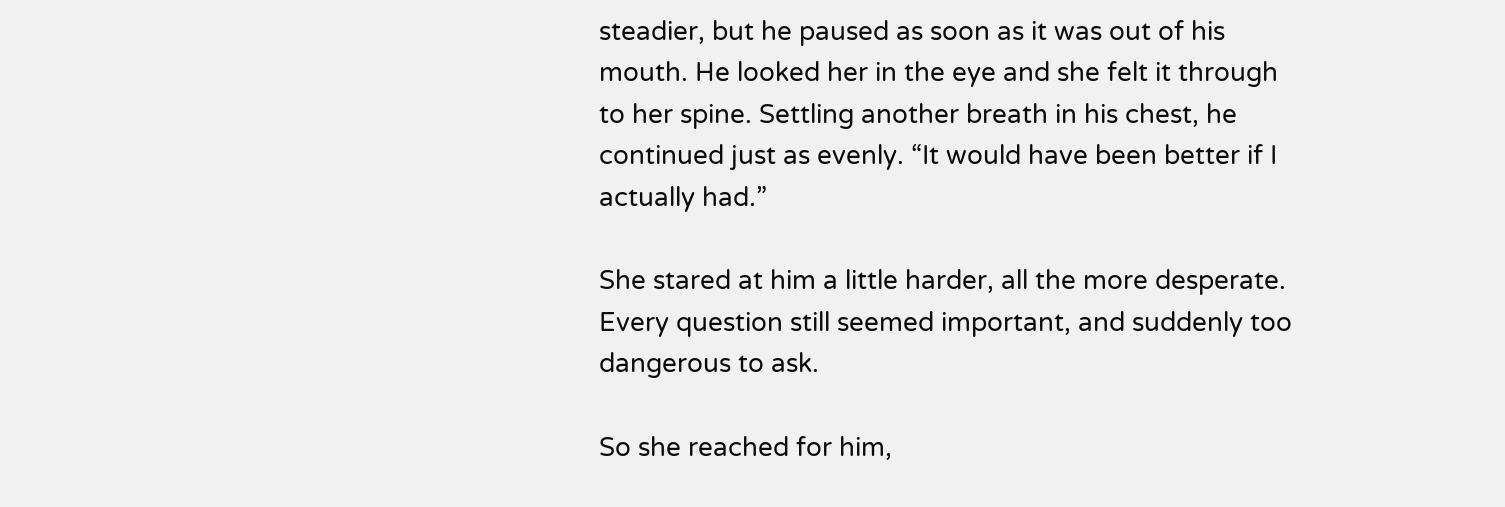steadier, but he paused as soon as it was out of his mouth. He looked her in the eye and she felt it through to her spine. Settling another breath in his chest, he continued just as evenly. “It would have been better if I actually had.”

She stared at him a little harder, all the more desperate. Every question still seemed important, and suddenly too dangerous to ask.

So she reached for him,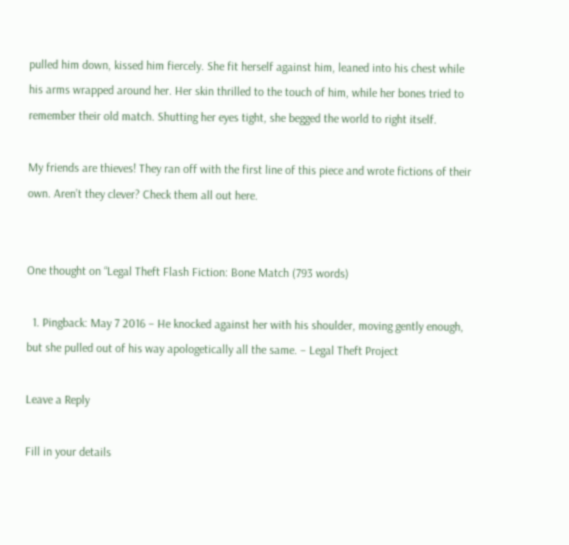pulled him down, kissed him fiercely. She fit herself against him, leaned into his chest while his arms wrapped around her. Her skin thrilled to the touch of him, while her bones tried to remember their old match. Shutting her eyes tight, she begged the world to right itself.

My friends are thieves! They ran off with the first line of this piece and wrote fictions of their own. Aren’t they clever? Check them all out here.


One thought on “Legal Theft Flash Fiction: Bone Match (793 words)

  1. Pingback: May 7 2016 – He knocked against her with his shoulder, moving gently enough, but she pulled out of his way apologetically all the same. – Legal Theft Project

Leave a Reply

Fill in your details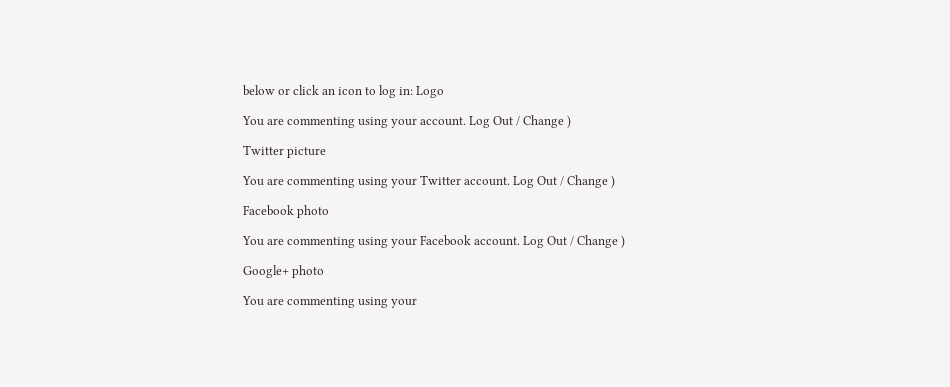below or click an icon to log in: Logo

You are commenting using your account. Log Out / Change )

Twitter picture

You are commenting using your Twitter account. Log Out / Change )

Facebook photo

You are commenting using your Facebook account. Log Out / Change )

Google+ photo

You are commenting using your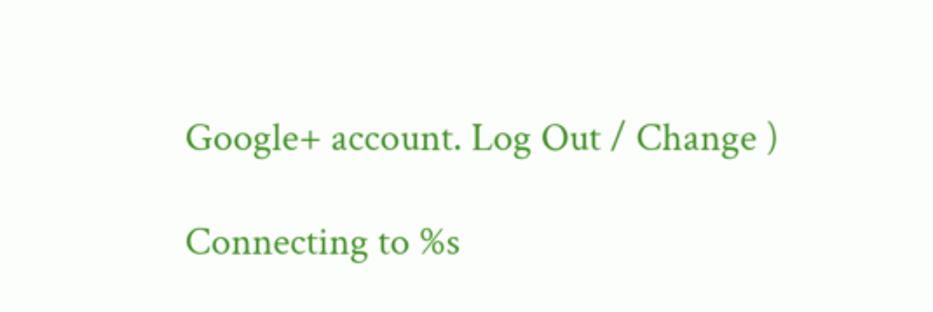Google+ account. Log Out / Change )

Connecting to %s